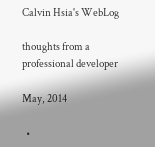Calvin Hsia's WebLog

thoughts from a professional developer

May, 2014

  •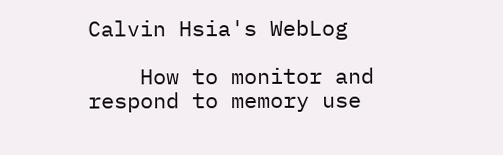Calvin Hsia's WebLog

    How to monitor and respond to memory use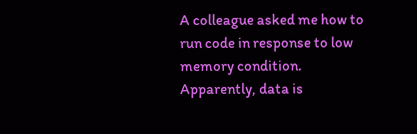A colleague asked me how to run code in response to low memory condition. Apparently, data is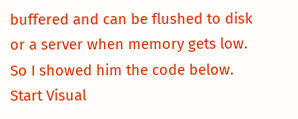buffered and can be flushed to disk or a server when memory gets low. So I showed him the code below. Start Visual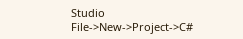Studio File->New->Project->C#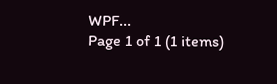WPF...
Page 1 of 1 (1 items)